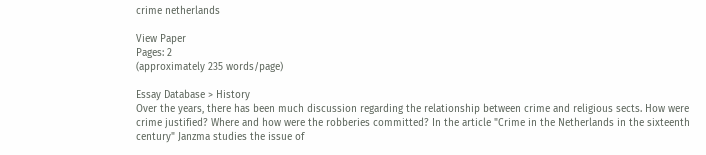crime netherlands

View Paper
Pages: 2
(approximately 235 words/page)

Essay Database > History
Over the years, there has been much discussion regarding the relationship between crime and religious sects. How were crime justified? Where and how were the robberies committed? In the article "Crime in the Netherlands in the sixteenth century" Janzma studies the issue of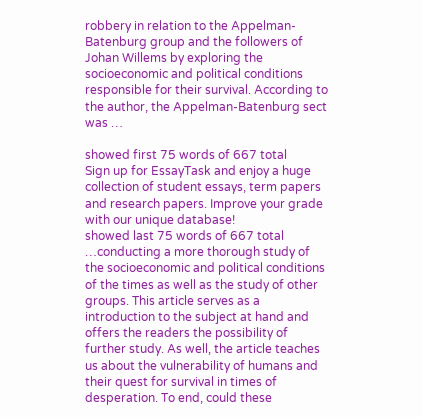robbery in relation to the Appelman-Batenburg group and the followers of Johan Willems by exploring the socioeconomic and political conditions responsible for their survival. According to the author, the Appelman-Batenburg sect was …

showed first 75 words of 667 total
Sign up for EssayTask and enjoy a huge collection of student essays, term papers and research papers. Improve your grade with our unique database!
showed last 75 words of 667 total
…conducting a more thorough study of the socioeconomic and political conditions of the times as well as the study of other groups. This article serves as a introduction to the subject at hand and offers the readers the possibility of further study. As well, the article teaches us about the vulnerability of humans and their quest for survival in times of desperation. To end, could these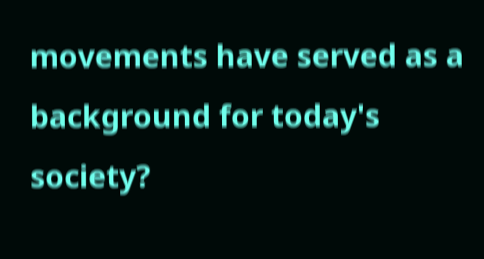movements have served as a background for today's society?